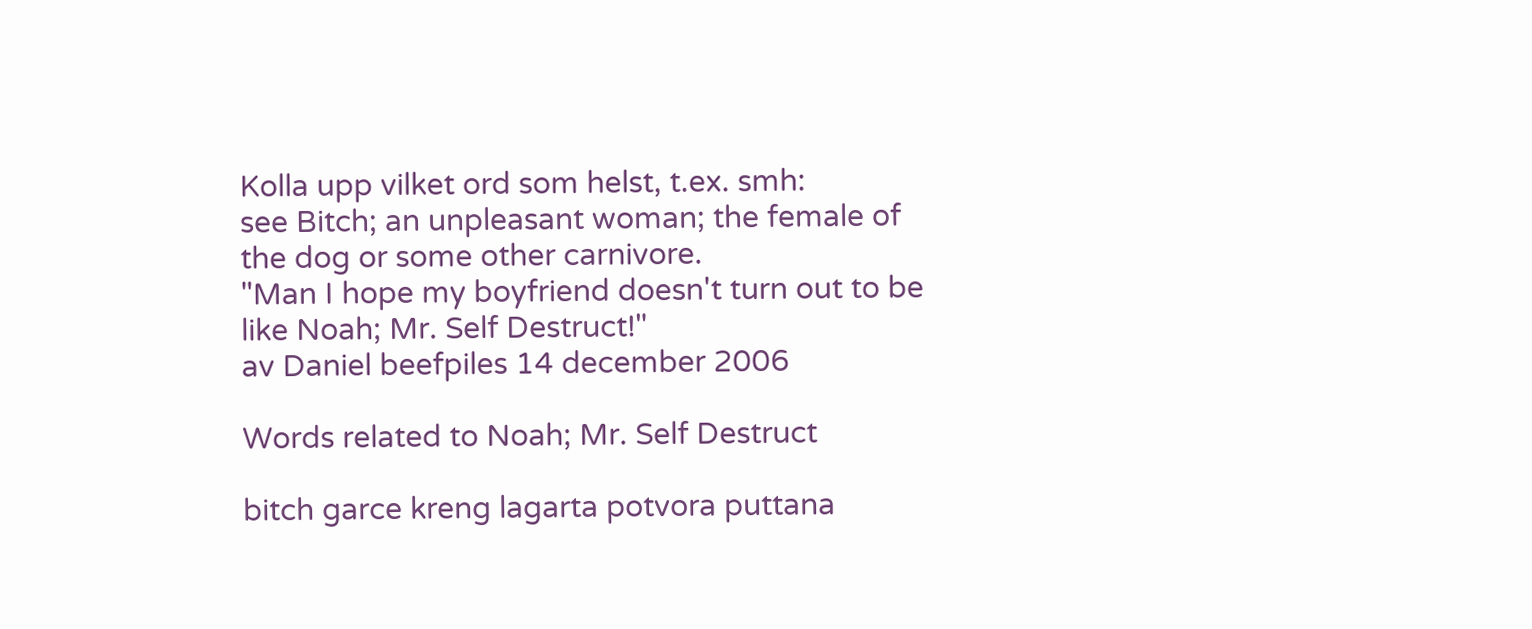Kolla upp vilket ord som helst, t.ex. smh:
see Bitch; an unpleasant woman; the female of the dog or some other carnivore.
"Man I hope my boyfriend doesn't turn out to be like Noah; Mr. Self Destruct!"
av Daniel beefpiles 14 december 2006

Words related to Noah; Mr. Self Destruct

bitch garce kreng lagarta potvora puttana